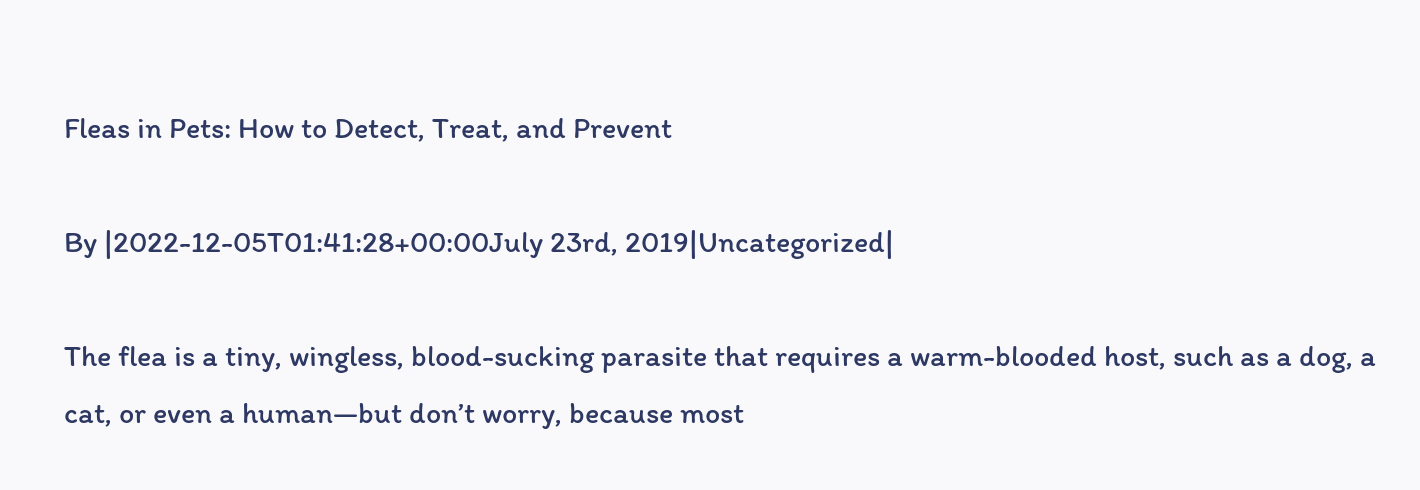Fleas in Pets: How to Detect, Treat, and Prevent

By |2022-12-05T01:41:28+00:00July 23rd, 2019|Uncategorized|

The flea is a tiny, wingless, blood-sucking parasite that requires a warm-blooded host, such as a dog, a cat, or even a human—but don’t worry, because most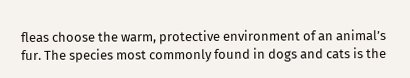fleas choose the warm, protective environment of an animal’s fur. The species most commonly found in dogs and cats is the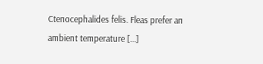Ctenocephalides felis. Fleas prefer an ambient temperature [...]